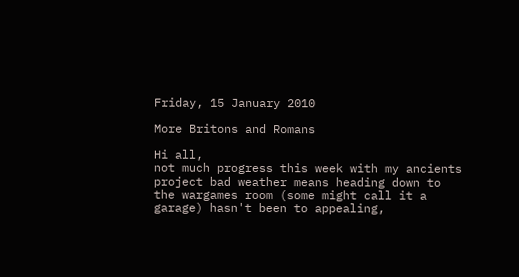Friday, 15 January 2010

More Britons and Romans

Hi all,
not much progress this week with my ancients project bad weather means heading down to the wargames room (some might call it a garage) hasn't been to appealing,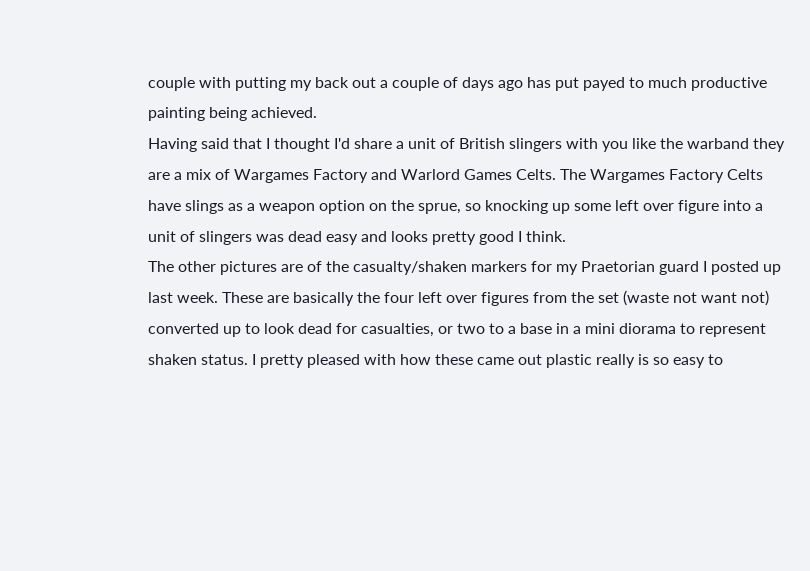couple with putting my back out a couple of days ago has put payed to much productive painting being achieved.
Having said that I thought I'd share a unit of British slingers with you like the warband they are a mix of Wargames Factory and Warlord Games Celts. The Wargames Factory Celts have slings as a weapon option on the sprue, so knocking up some left over figure into a unit of slingers was dead easy and looks pretty good I think.
The other pictures are of the casualty/shaken markers for my Praetorian guard I posted up last week. These are basically the four left over figures from the set (waste not want not) converted up to look dead for casualties, or two to a base in a mini diorama to represent shaken status. I pretty pleased with how these came out plastic really is so easy to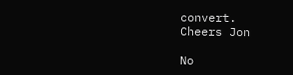convert.
Cheers Jon

No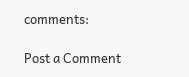comments:

Post a Comment